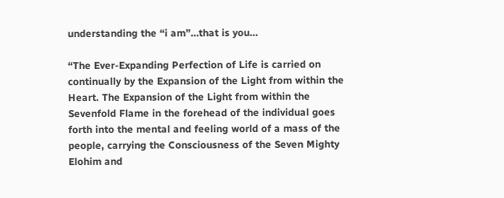understanding the “i am”…that is you…

“The Ever-Expanding Perfection of Life is carried on continually by the Expansion of the Light from within the Heart. The Expansion of the Light from within the Sevenfold Flame in the forehead of the individual goes forth into the mental and feeling world of a mass of the people, carrying the Consciousness of the Seven Mighty Elohim and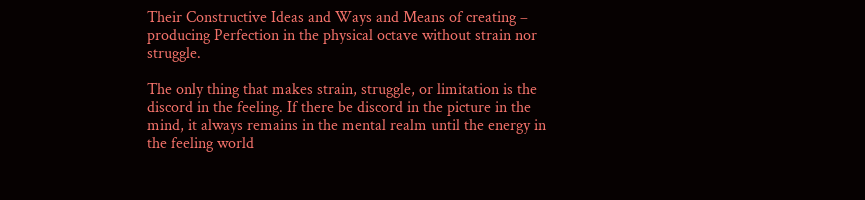Their Constructive Ideas and Ways and Means of creating – producing Perfection in the physical octave without strain nor struggle.

The only thing that makes strain, struggle, or limitation is the discord in the feeling. If there be discord in the picture in the mind, it always remains in the mental realm until the energy in the feeling world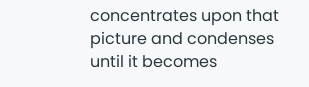concentrates upon that picture and condenses until it becomes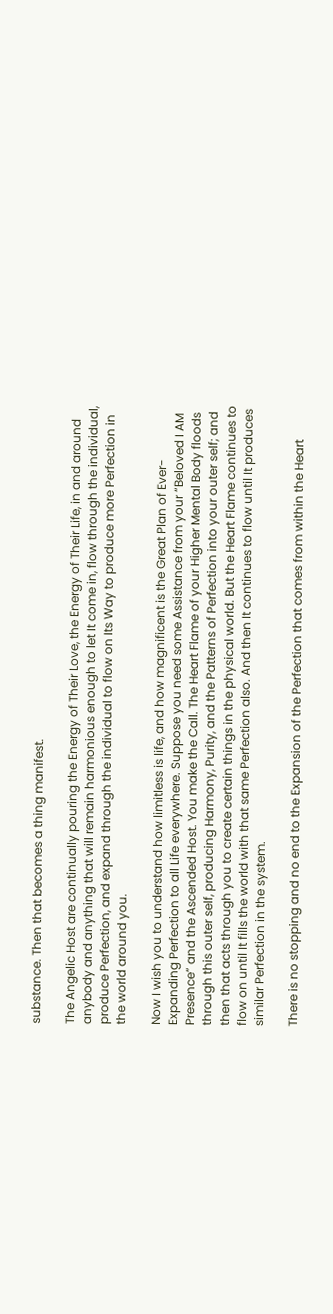substance. Then that becomes a thing manifest.

The Angelic Host are continually pouring the Energy of Their Love, the Energy of Their Life, in and around anybody and anything that will remain harmonious enough to let It come in, flow through the individual, produce Perfection, and expand through the individual to flow on Its Way to produce more Perfection in the world around you.

Now I wish you to understand how limitless is life, and how magnificent is the Great Plan of Ever-Expanding Perfection to all Life everywhere. Suppose you need some Assistance from your “Beloved I AM Presence” and the Ascended Host. You make the Call. The Heart Flame of your Higher Mental Body floods through this outer self, producing Harmony, Purity, and the Patterns of Perfection into your outer self; and then that acts through you to create certain things in the physical world. But the Heart Flame continues to flow on until It fills the world with that same Perfection also. And then It continues to flow until It produces similar Perfection in the system.

There is no stopping and no end to the Expansion of the Perfection that comes from within the Heart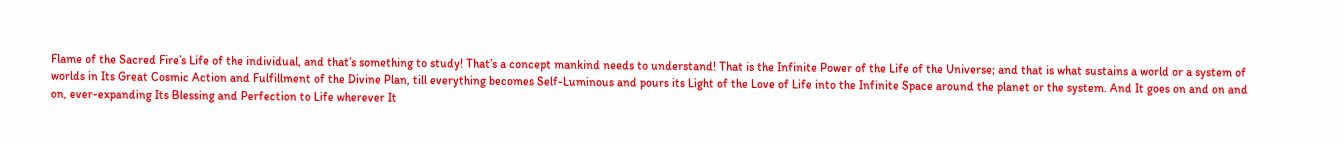Flame of the Sacred Fire’s Life of the individual, and that’s something to study! That’s a concept mankind needs to understand! That is the Infinite Power of the Life of the Universe; and that is what sustains a world or a system of worlds in Its Great Cosmic Action and Fulfillment of the Divine Plan, till everything becomes Self-Luminous and pours its Light of the Love of Life into the Infinite Space around the planet or the system. And It goes on and on and on, ever-expanding Its Blessing and Perfection to Life wherever It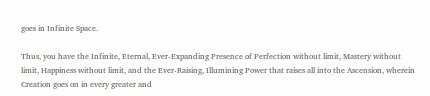goes in Infinite Space.

Thus, you have the Infinite, Eternal, Ever-Expanding Presence of Perfection without limit, Mastery without limit, Happiness without limit, and the Ever-Raising, Illumining Power that raises all into the Ascension, wherein Creation goes on in every greater and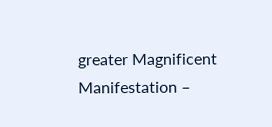greater Magnificent Manifestation –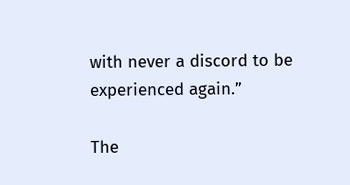with never a discord to be experienced again.”

The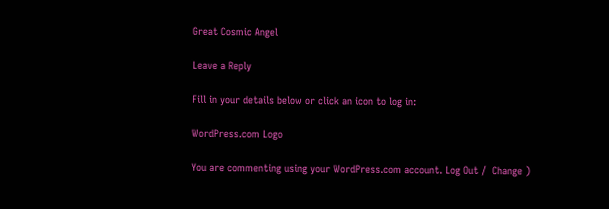Great Cosmic Angel

Leave a Reply

Fill in your details below or click an icon to log in:

WordPress.com Logo

You are commenting using your WordPress.com account. Log Out /  Change )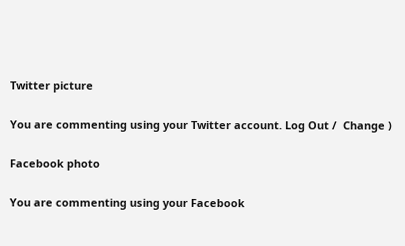Twitter picture

You are commenting using your Twitter account. Log Out /  Change )

Facebook photo

You are commenting using your Facebook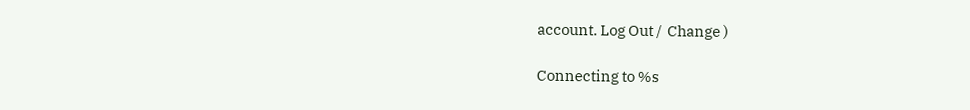account. Log Out /  Change )

Connecting to %s